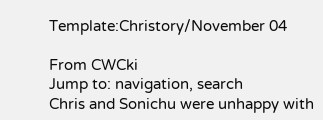Template:Christory/November 04

From CWCki
Jump to: navigation, search
Chris and Sonichu were unhappy with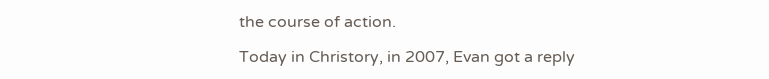the course of action.

Today in Christory, in 2007, Evan got a reply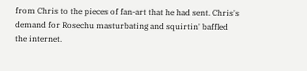from Chris to the pieces of fan-art that he had sent. Chris's demand for Rosechu masturbating and squirtin' baffled the internet.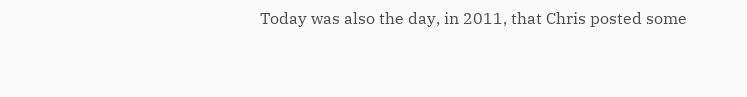Today was also the day, in 2011, that Chris posted some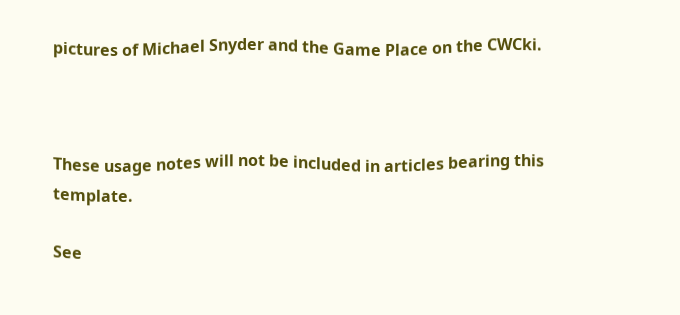pictures of Michael Snyder and the Game Place on the CWCki.



These usage notes will not be included in articles bearing this template.

See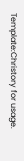Template:Christory for usage.